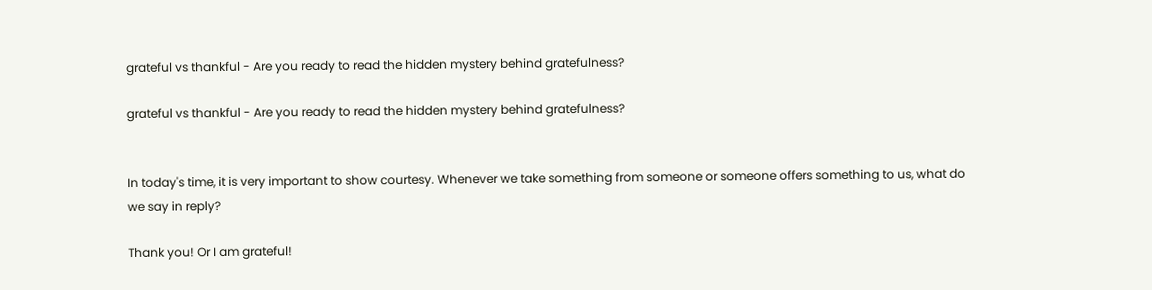grateful vs thankful - Are you ready to read the hidden mystery behind gratefulness?

grateful vs thankful - Are you ready to read the hidden mystery behind gratefulness?


In today's time, it is very important to show courtesy. Whenever we take something from someone or someone offers something to us, what do we say in reply?

Thank you! Or I am grateful!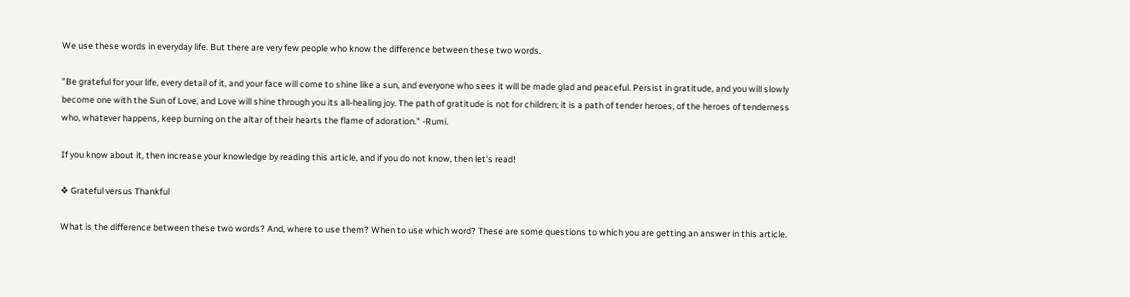We use these words in everyday life. But there are very few people who know the difference between these two words.

"Be grateful for your life, every detail of it, and your face will come to shine like a sun, and everyone who sees it will be made glad and peaceful. Persist in gratitude, and you will slowly become one with the Sun of Love, and Love will shine through you its all-healing joy. The path of gratitude is not for children; it is a path of tender heroes, of the heroes of tenderness who, whatever happens, keep burning on the altar of their hearts the flame of adoration." -Rumi.

If you know about it, then increase your knowledge by reading this article, and if you do not know, then let's read!

❖ Grateful versus Thankful

What is the difference between these two words? And, where to use them? When to use which word? These are some questions to which you are getting an answer in this article.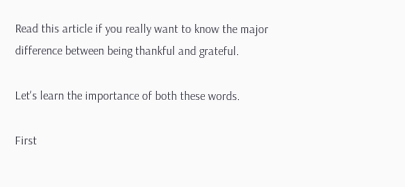Read this article if you really want to know the major difference between being thankful and grateful.

Let's learn the importance of both these words.

First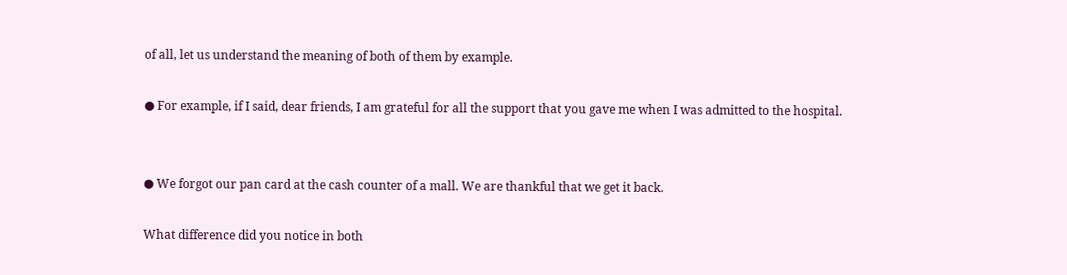of all, let us understand the meaning of both of them by example.

● For example, if I said, dear friends, I am grateful for all the support that you gave me when I was admitted to the hospital.


● We forgot our pan card at the cash counter of a mall. We are thankful that we get it back.

What difference did you notice in both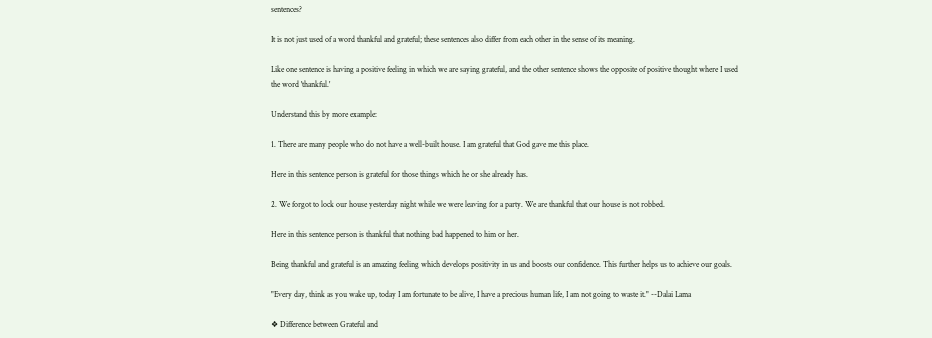sentences?

It is not just used of a word thankful and grateful; these sentences also differ from each other in the sense of its meaning.

Like one sentence is having a positive feeling in which we are saying grateful, and the other sentence shows the opposite of positive thought where I used the word 'thankful.'

Understand this by more example:

1. There are many people who do not have a well-built house. I am grateful that God gave me this place.

Here in this sentence person is grateful for those things which he or she already has.

2. We forgot to lock our house yesterday night while we were leaving for a party. We are thankful that our house is not robbed.

Here in this sentence person is thankful that nothing bad happened to him or her.

Being thankful and grateful is an amazing feeling which develops positivity in us and boosts our confidence. This further helps us to achieve our goals.

"Every day, think as you wake up, today I am fortunate to be alive, I have a precious human life, I am not going to waste it." --Dalai Lama

❖ Difference between Grateful and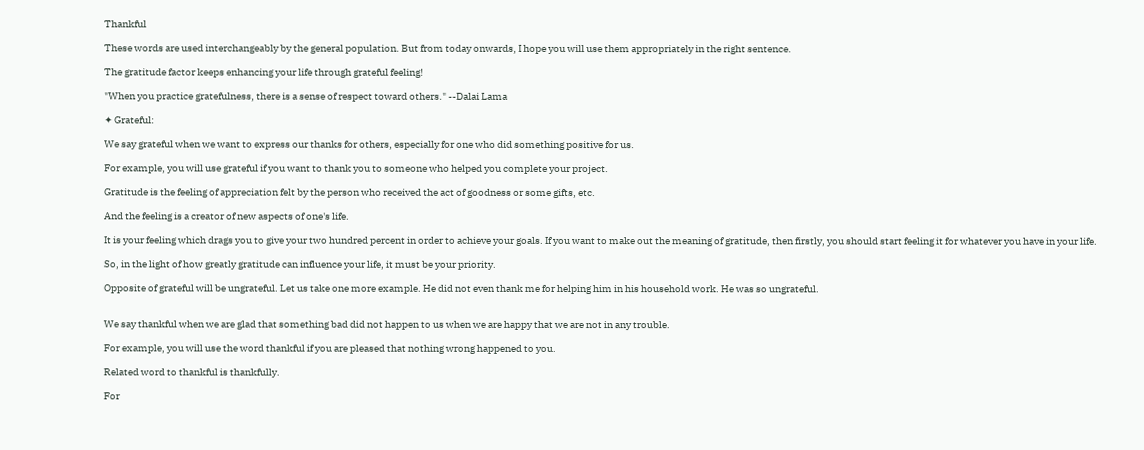Thankful

These words are used interchangeably by the general population. But from today onwards, I hope you will use them appropriately in the right sentence.

The gratitude factor keeps enhancing your life through grateful feeling!

"When you practice gratefulness, there is a sense of respect toward others." --Dalai Lama

✦ Grateful:

We say grateful when we want to express our thanks for others, especially for one who did something positive for us.

For example, you will use grateful if you want to thank you to someone who helped you complete your project.

Gratitude is the feeling of appreciation felt by the person who received the act of goodness or some gifts, etc.

And the feeling is a creator of new aspects of one's life.

It is your feeling which drags you to give your two hundred percent in order to achieve your goals. If you want to make out the meaning of gratitude, then firstly, you should start feeling it for whatever you have in your life.

So, in the light of how greatly gratitude can influence your life, it must be your priority.

Opposite of grateful will be ungrateful. Let us take one more example. He did not even thank me for helping him in his household work. He was so ungrateful.


We say thankful when we are glad that something bad did not happen to us when we are happy that we are not in any trouble.

For example, you will use the word thankful if you are pleased that nothing wrong happened to you.

Related word to thankful is thankfully.

For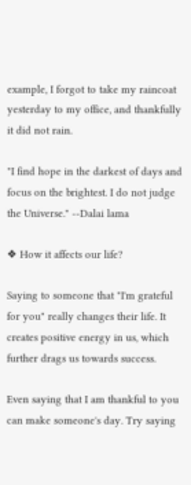example, I forgot to take my raincoat yesterday to my office, and thankfully it did not rain.

"I find hope in the darkest of days and focus on the brightest. I do not judge the Universe." --Dalai lama

❖ How it affects our life?

Saying to someone that "I'm grateful for you" really changes their life. It creates positive energy in us, which further drags us towards success.

Even saying that I am thankful to you can make someone's day. Try saying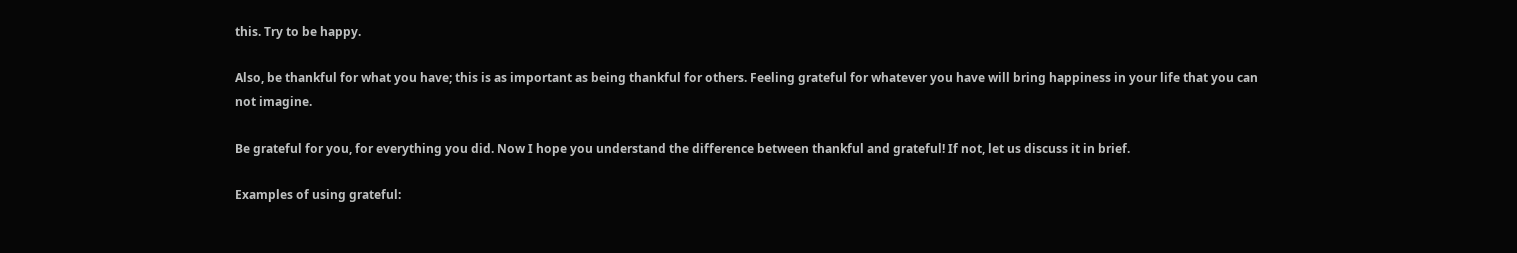this. Try to be happy.

Also, be thankful for what you have; this is as important as being thankful for others. Feeling grateful for whatever you have will bring happiness in your life that you can not imagine.

Be grateful for you, for everything you did. Now I hope you understand the difference between thankful and grateful! If not, let us discuss it in brief.

Examples of using grateful: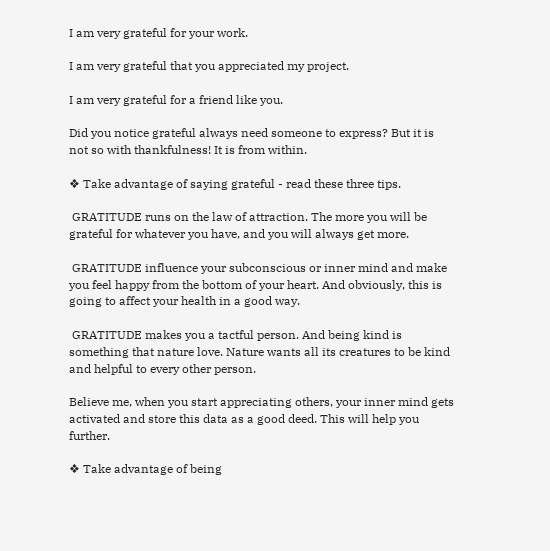I am very grateful for your work.

I am very grateful that you appreciated my project.

I am very grateful for a friend like you.

Did you notice grateful always need someone to express? But it is not so with thankfulness! It is from within.

❖ Take advantage of saying grateful - read these three tips.

 GRATITUDE runs on the law of attraction. The more you will be grateful for whatever you have, and you will always get more.

 GRATITUDE influence your subconscious or inner mind and make you feel happy from the bottom of your heart. And obviously, this is going to affect your health in a good way.

 GRATITUDE makes you a tactful person. And being kind is something that nature love. Nature wants all its creatures to be kind and helpful to every other person.

Believe me, when you start appreciating others, your inner mind gets activated and store this data as a good deed. This will help you further.

❖ Take advantage of being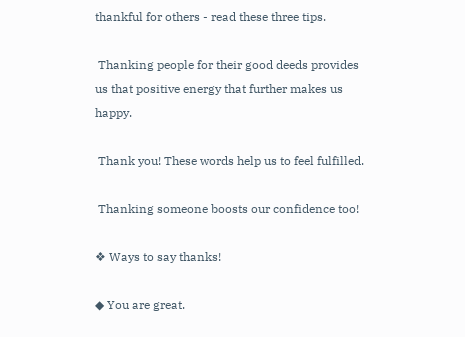thankful for others - read these three tips.

 Thanking people for their good deeds provides us that positive energy that further makes us happy.

 Thank you! These words help us to feel fulfilled.

 Thanking someone boosts our confidence too!

❖ Ways to say thanks!

◆ You are great.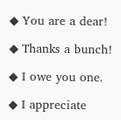◆ You are a dear!

◆ Thanks a bunch!

◆ I owe you one.

◆ I appreciate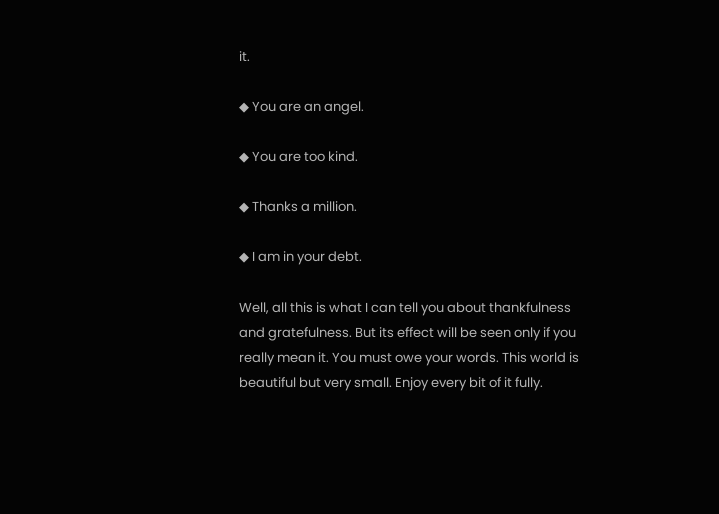it.

◆ You are an angel.

◆ You are too kind.

◆ Thanks a million.

◆ I am in your debt.

Well, all this is what I can tell you about thankfulness and gratefulness. But its effect will be seen only if you really mean it. You must owe your words. This world is beautiful but very small. Enjoy every bit of it fully.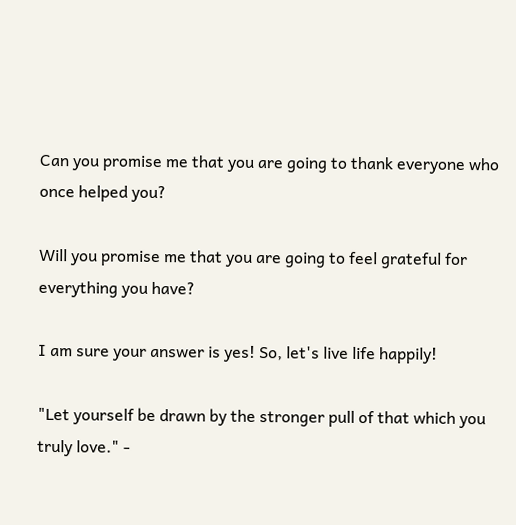Can you promise me that you are going to thank everyone who once helped you?

Will you promise me that you are going to feel grateful for everything you have?

I am sure your answer is yes! So, let's live life happily!

"Let yourself be drawn by the stronger pull of that which you truly love." -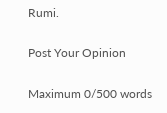Rumi.

Post Your Opinion

Maximum 0/500 words